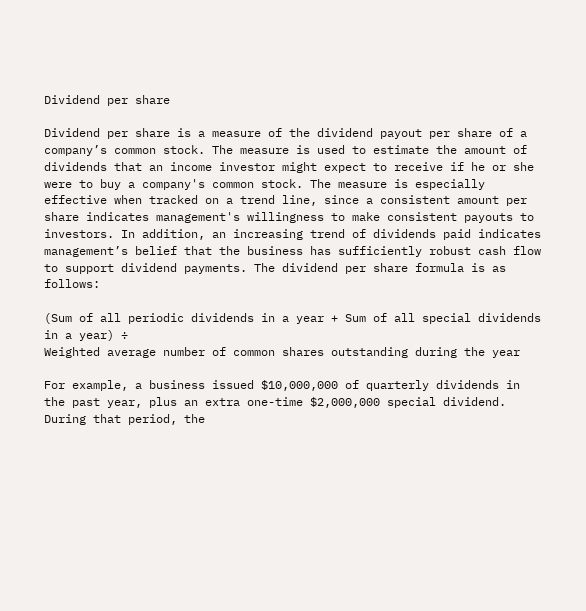Dividend per share

Dividend per share is a measure of the dividend payout per share of a company’s common stock. The measure is used to estimate the amount of dividends that an income investor might expect to receive if he or she were to buy a company's common stock. The measure is especially effective when tracked on a trend line, since a consistent amount per share indicates management's willingness to make consistent payouts to investors. In addition, an increasing trend of dividends paid indicates management’s belief that the business has sufficiently robust cash flow to support dividend payments. The dividend per share formula is as follows:

(Sum of all periodic dividends in a year + Sum of all special dividends in a year) ÷
Weighted average number of common shares outstanding during the year

For example, a business issued $10,000,000 of quarterly dividends in the past year, plus an extra one-time $2,000,000 special dividend. During that period, the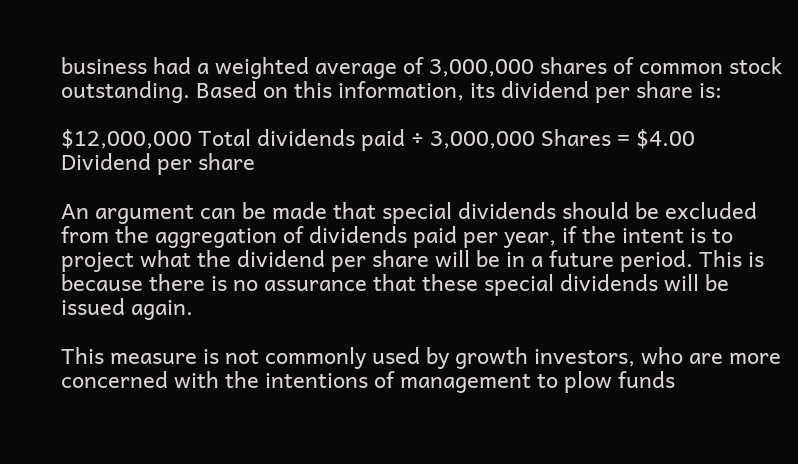business had a weighted average of 3,000,000 shares of common stock outstanding. Based on this information, its dividend per share is:

$12,000,000 Total dividends paid ÷ 3,000,000 Shares = $4.00 Dividend per share

An argument can be made that special dividends should be excluded from the aggregation of dividends paid per year, if the intent is to project what the dividend per share will be in a future period. This is because there is no assurance that these special dividends will be issued again.

This measure is not commonly used by growth investors, who are more concerned with the intentions of management to plow funds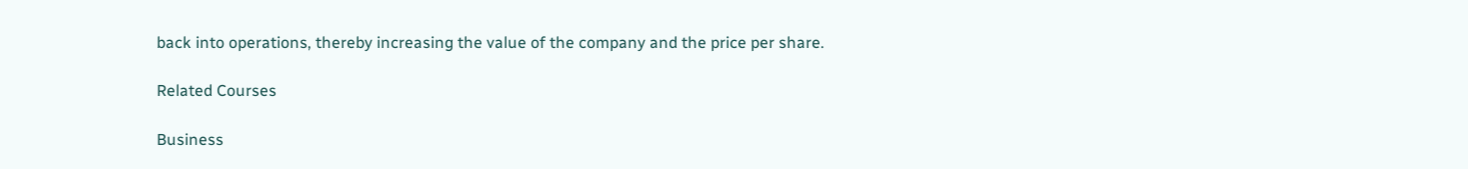back into operations, thereby increasing the value of the company and the price per share.

Related Courses

Business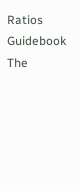Ratios Guidebook
The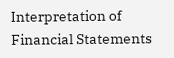Interpretation of Financial Statements